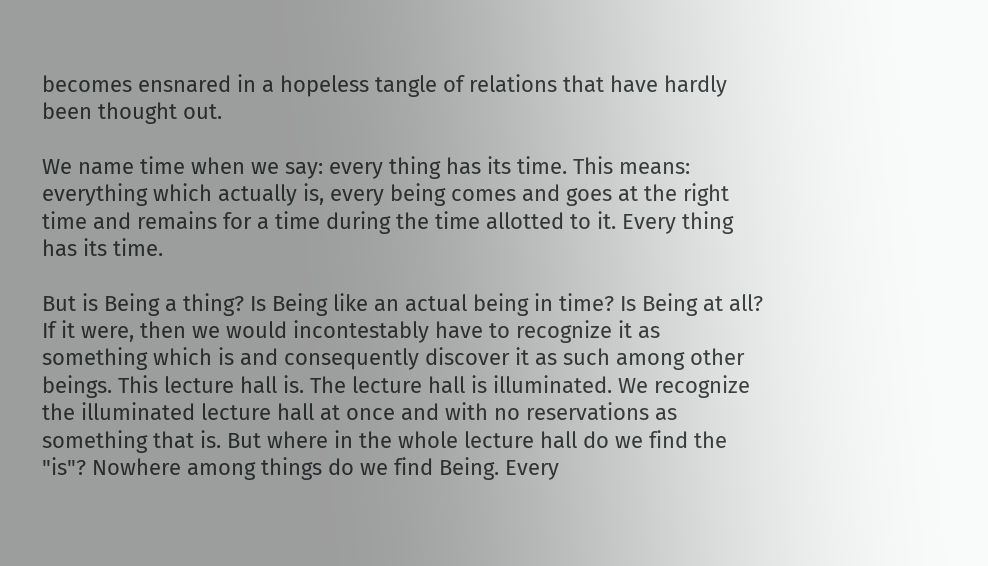becomes ensnared in a hopeless tangle of relations that have hardly been thought out.

We name time when we say: every thing has its time. This means: everything which actually is, every being comes and goes at the right time and remains for a time during the time allotted to it. Every thing has its time.

But is Being a thing? Is Being like an actual being in time? Is Being at all? If it were, then we would incontestably have to recognize it as something which is and consequently discover it as such among other beings. This lecture hall is. The lecture hall is illuminated. We recognize the illuminated lecture hall at once and with no reservations as something that is. But where in the whole lecture hall do we find the "is"? Nowhere among things do we find Being. Every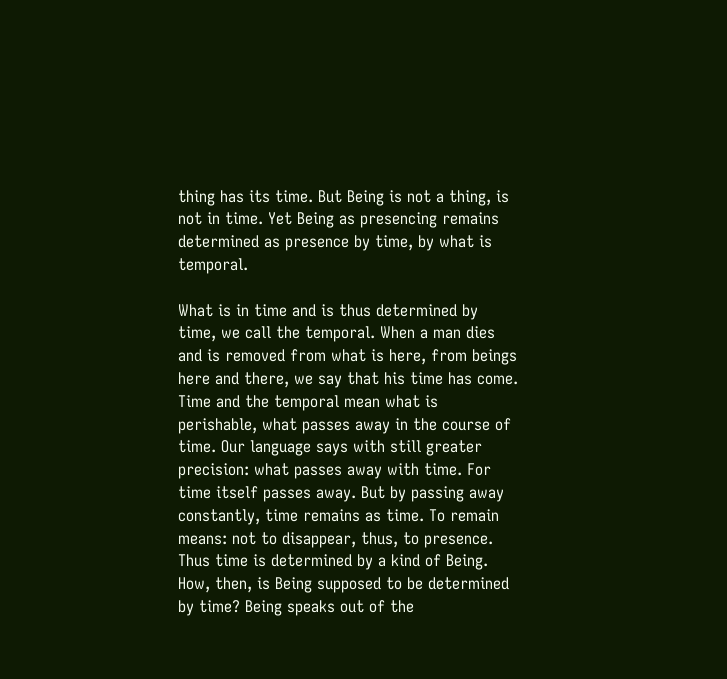thing has its time. But Being is not a thing, is not in time. Yet Being as presencing remains determined as presence by time, by what is temporal.

What is in time and is thus determined by time, we call the temporal. When a man dies and is removed from what is here, from beings here and there, we say that his time has come. Time and the temporal mean what is perishable, what passes away in the course of time. Our language says with still greater precision: what passes away with time. For time itself passes away. But by passing away constantly, time remains as time. To remain means: not to disappear, thus, to presence. Thus time is determined by a kind of Being. How, then, is Being supposed to be determined by time? Being speaks out of the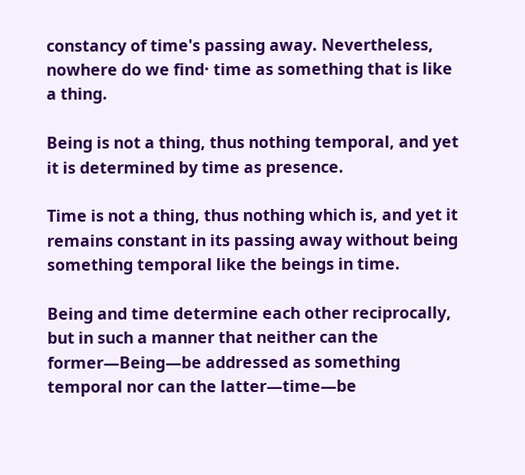constancy of time's passing away. Nevertheless, nowhere do we find· time as something that is like a thing.

Being is not a thing, thus nothing temporal, and yet it is determined by time as presence.

Time is not a thing, thus nothing which is, and yet it remains constant in its passing away without being something temporal like the beings in time.

Being and time determine each other reciprocally, but in such a manner that neither can the former—Being—be addressed as something temporal nor can the latter—time—be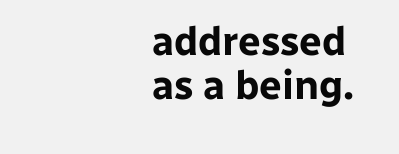addressed as a being.